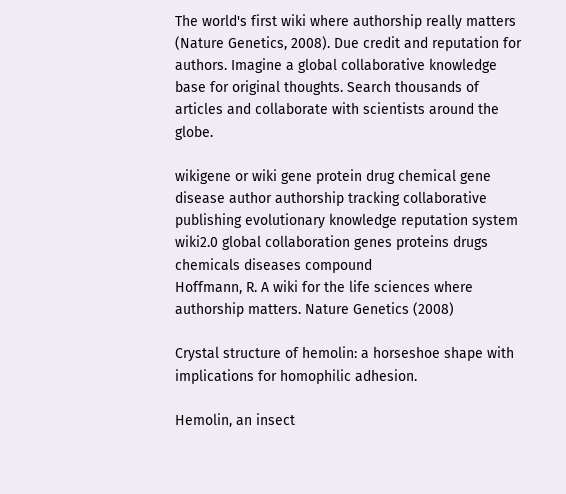The world's first wiki where authorship really matters (Nature Genetics, 2008). Due credit and reputation for authors. Imagine a global collaborative knowledge base for original thoughts. Search thousands of articles and collaborate with scientists around the globe.

wikigene or wiki gene protein drug chemical gene disease author authorship tracking collaborative publishing evolutionary knowledge reputation system wiki2.0 global collaboration genes proteins drugs chemicals diseases compound
Hoffmann, R. A wiki for the life sciences where authorship matters. Nature Genetics (2008)

Crystal structure of hemolin: a horseshoe shape with implications for homophilic adhesion.

Hemolin, an insect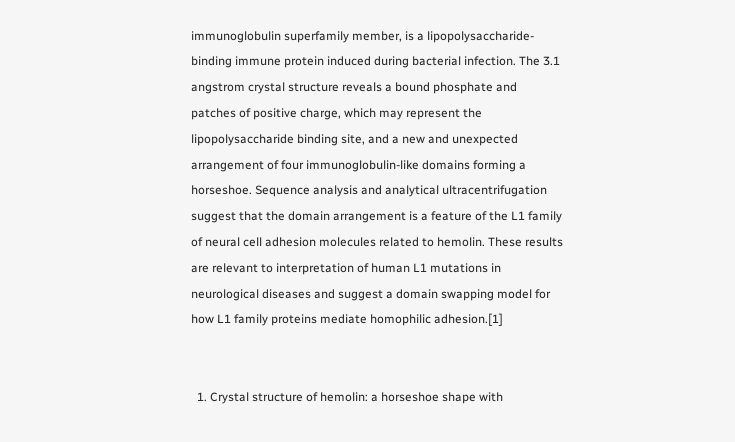immunoglobulin superfamily member, is a lipopolysaccharide-binding immune protein induced during bacterial infection. The 3.1 angstrom crystal structure reveals a bound phosphate and patches of positive charge, which may represent the lipopolysaccharide binding site, and a new and unexpected arrangement of four immunoglobulin-like domains forming a horseshoe. Sequence analysis and analytical ultracentrifugation suggest that the domain arrangement is a feature of the L1 family of neural cell adhesion molecules related to hemolin. These results are relevant to interpretation of human L1 mutations in neurological diseases and suggest a domain swapping model for how L1 family proteins mediate homophilic adhesion.[1]


  1. Crystal structure of hemolin: a horseshoe shape with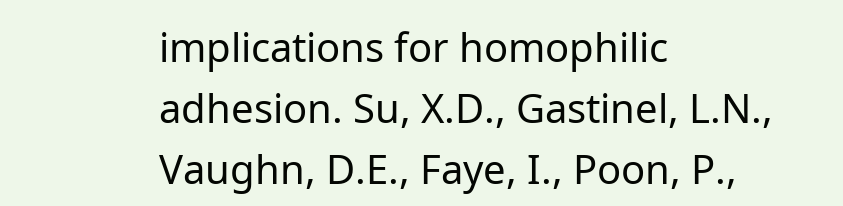implications for homophilic adhesion. Su, X.D., Gastinel, L.N., Vaughn, D.E., Faye, I., Poon, P.,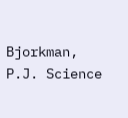Bjorkman, P.J. Science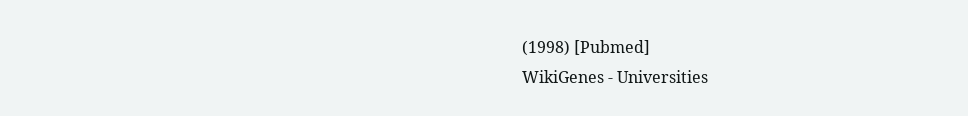(1998) [Pubmed]
WikiGenes - Universities